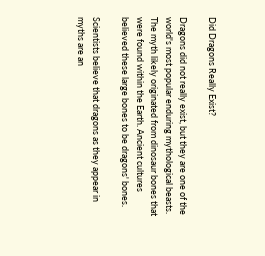Did Dragons Really Exist?

Dragons did not really exist, but they are one of the world's most popular enduring mythological beasts. The myth likely originated from dinosaur bones that were found within the Earth. Ancient cultures believed these large bones to be dragons' bones.

Scientists believe that dragons as they appear in myths are an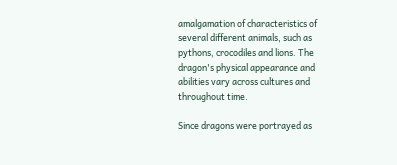amalgamation of characteristics of several different animals, such as pythons, crocodiles and lions. The dragon's physical appearance and abilities vary across cultures and throughout time.

Since dragons were portrayed as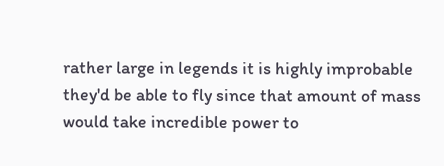rather large in legends it is highly improbable they'd be able to fly since that amount of mass would take incredible power to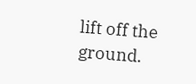lift off the ground.